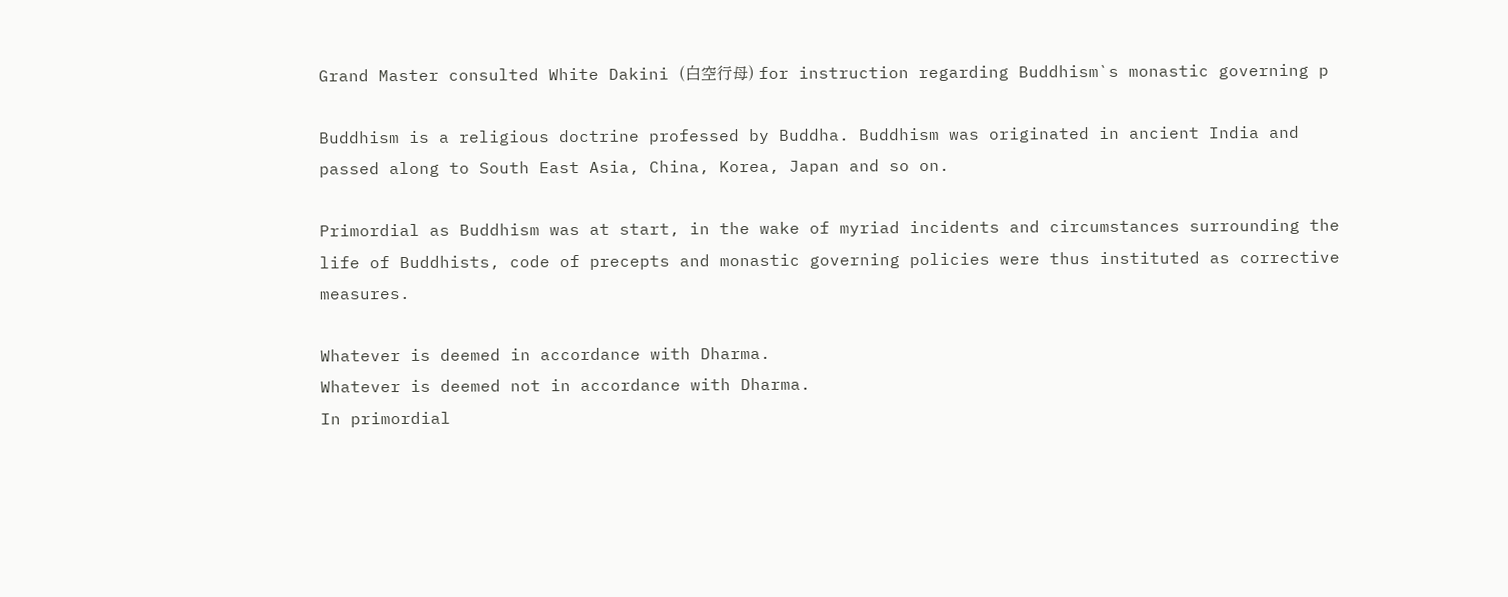Grand Master consulted White Dakini (白空行母) for instruction regarding Buddhism`s monastic governing p

Buddhism is a religious doctrine professed by Buddha. Buddhism was originated in ancient India and passed along to South East Asia, China, Korea, Japan and so on.

Primordial as Buddhism was at start, in the wake of myriad incidents and circumstances surrounding the life of Buddhists, code of precepts and monastic governing policies were thus instituted as corrective measures.

Whatever is deemed in accordance with Dharma.
Whatever is deemed not in accordance with Dharma.
In primordial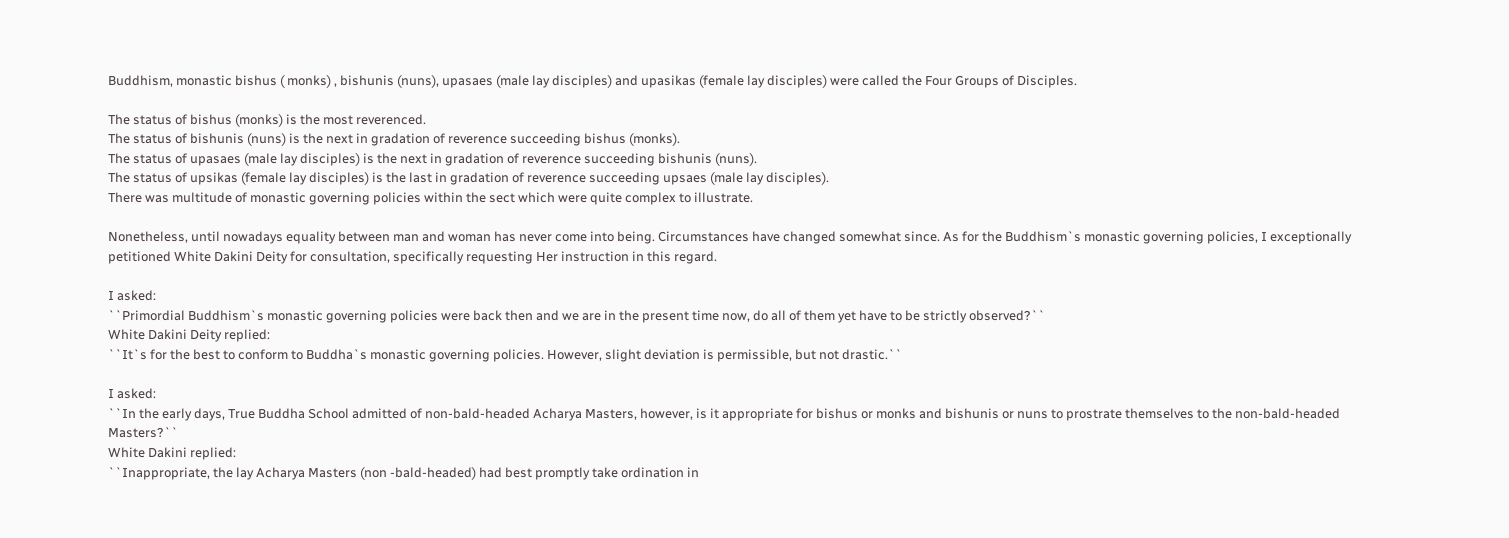Buddhism, monastic bishus ( monks) , bishunis (nuns), upasaes (male lay disciples) and upasikas (female lay disciples) were called the Four Groups of Disciples.

The status of bishus (monks) is the most reverenced.
The status of bishunis (nuns) is the next in gradation of reverence succeeding bishus (monks).
The status of upasaes (male lay disciples) is the next in gradation of reverence succeeding bishunis (nuns).
The status of upsikas (female lay disciples) is the last in gradation of reverence succeeding upsaes (male lay disciples).
There was multitude of monastic governing policies within the sect which were quite complex to illustrate.

Nonetheless, until nowadays equality between man and woman has never come into being. Circumstances have changed somewhat since. As for the Buddhism`s monastic governing policies, I exceptionally petitioned White Dakini Deity for consultation, specifically requesting Her instruction in this regard.

I asked:
``Primordial Buddhism`s monastic governing policies were back then and we are in the present time now, do all of them yet have to be strictly observed?``
White Dakini Deity replied:
``It`s for the best to conform to Buddha`s monastic governing policies. However, slight deviation is permissible, but not drastic.``

I asked:
``In the early days, True Buddha School admitted of non-bald-headed Acharya Masters, however, is it appropriate for bishus or monks and bishunis or nuns to prostrate themselves to the non-bald-headed Masters?``
White Dakini replied:
``Inappropriate, the lay Acharya Masters (non -bald-headed) had best promptly take ordination in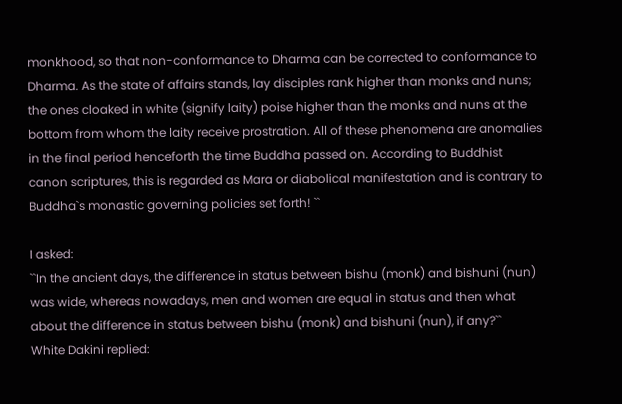monkhood, so that non-conformance to Dharma can be corrected to conformance to Dharma. As the state of affairs stands, lay disciples rank higher than monks and nuns; the ones cloaked in white (signify laity) poise higher than the monks and nuns at the bottom from whom the laity receive prostration. All of these phenomena are anomalies in the final period henceforth the time Buddha passed on. According to Buddhist canon scriptures, this is regarded as Mara or diabolical manifestation and is contrary to Buddha`s monastic governing policies set forth! ``

I asked:
``In the ancient days, the difference in status between bishu (monk) and bishuni (nun) was wide, whereas nowadays, men and women are equal in status and then what about the difference in status between bishu (monk) and bishuni (nun), if any?``
White Dakini replied: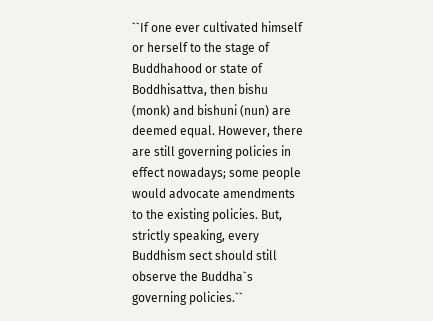``If one ever cultivated himself or herself to the stage of Buddhahood or state of Boddhisattva, then bishu (monk) and bishuni (nun) are deemed equal. However, there are still governing policies in effect nowadays; some people would advocate amendments to the existing policies. But, strictly speaking, every Buddhism sect should still observe the Buddha`s governing policies.``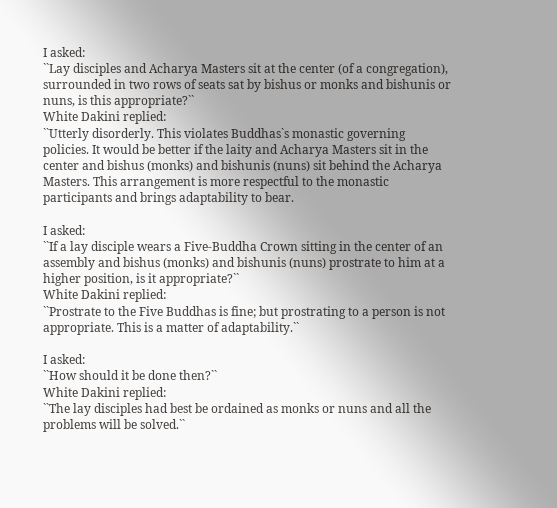I asked:
``Lay disciples and Acharya Masters sit at the center (of a congregation), surrounded in two rows of seats sat by bishus or monks and bishunis or nuns, is this appropriate?``
White Dakini replied:
``Utterly disorderly. This violates Buddhas`s monastic governing policies. It would be better if the laity and Acharya Masters sit in the center and bishus (monks) and bishunis (nuns) sit behind the Acharya Masters. This arrangement is more respectful to the monastic participants and brings adaptability to bear.

I asked:
``If a lay disciple wears a Five-Buddha Crown sitting in the center of an assembly and bishus (monks) and bishunis (nuns) prostrate to him at a higher position, is it appropriate?``
White Dakini replied:
``Prostrate to the Five Buddhas is fine; but prostrating to a person is not appropriate. This is a matter of adaptability.``

I asked:
``How should it be done then?``
White Dakini replied:
``The lay disciples had best be ordained as monks or nuns and all the problems will be solved.``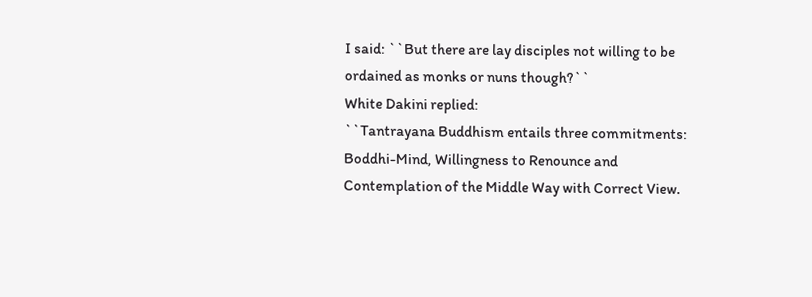I said: ``But there are lay disciples not willing to be ordained as monks or nuns though?``
White Dakini replied:
``Tantrayana Buddhism entails three commitments: Boddhi-Mind, Willingness to Renounce and Contemplation of the Middle Way with Correct View.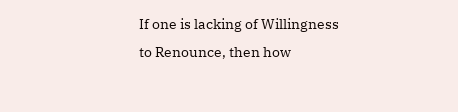If one is lacking of Willingness to Renounce, then how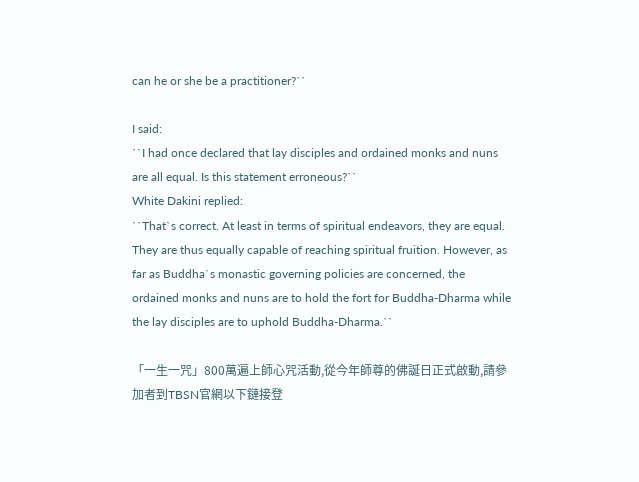can he or she be a practitioner?``

I said:
``I had once declared that lay disciples and ordained monks and nuns are all equal. Is this statement erroneous?``
White Dakini replied:
``That`s correct. At least in terms of spiritual endeavors, they are equal. They are thus equally capable of reaching spiritual fruition. However, as far as Buddha`s monastic governing policies are concerned, the ordained monks and nuns are to hold the fort for Buddha-Dharma while the lay disciples are to uphold Buddha-Dharma.``

「一生一咒」800萬遍上師心咒活動,從今年師尊的佛誕日正式啟動,請參加者到TBSN官網以下鏈接登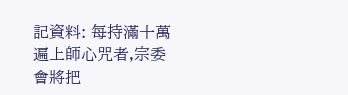記資料: 每持滿十萬遍上師心咒者,宗委會將把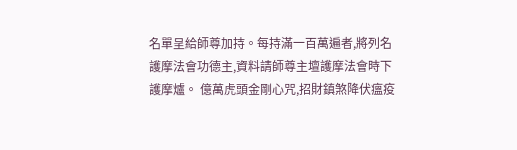名單呈給師尊加持。每持滿一百萬遍者,將列名護摩法會功德主,資料請師尊主壇護摩法會時下護摩爐。 億萬虎頭金剛心咒,招財鎮煞降伏瘟疫